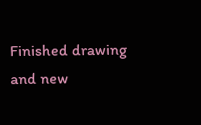Finished drawing and new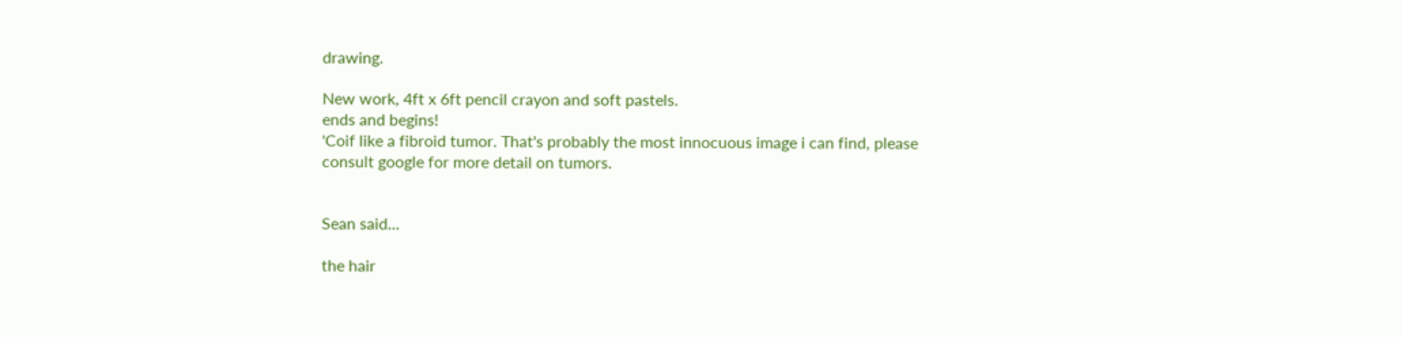drawing.

New work, 4ft x 6ft pencil crayon and soft pastels.
ends and begins!
'Coif like a fibroid tumor. That's probably the most innocuous image i can find, please consult google for more detail on tumors.


Sean said...

the hair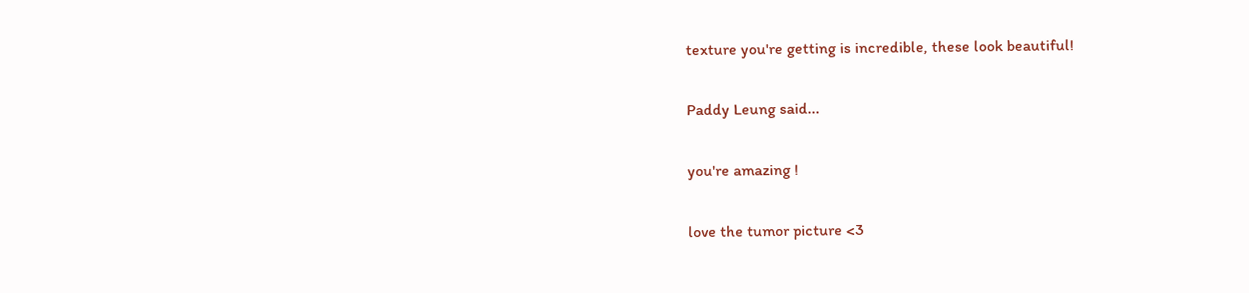texture you're getting is incredible, these look beautiful!

Paddy Leung said...

you're amazing !

love the tumor picture <3